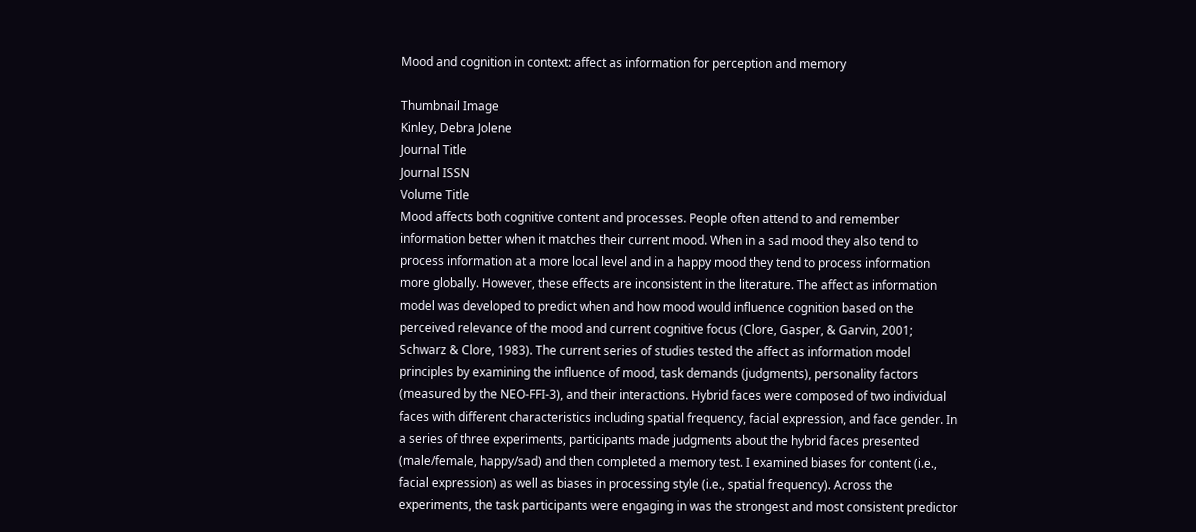Mood and cognition in context: affect as information for perception and memory

Thumbnail Image
Kinley, Debra Jolene
Journal Title
Journal ISSN
Volume Title
Mood affects both cognitive content and processes. People often attend to and remember information better when it matches their current mood. When in a sad mood they also tend to process information at a more local level and in a happy mood they tend to process information more globally. However, these effects are inconsistent in the literature. The affect as information model was developed to predict when and how mood would influence cognition based on the perceived relevance of the mood and current cognitive focus (Clore, Gasper, & Garvin, 2001; Schwarz & Clore, 1983). The current series of studies tested the affect as information model principles by examining the influence of mood, task demands (judgments), personality factors (measured by the NEO-FFI-3), and their interactions. Hybrid faces were composed of two individual faces with different characteristics including spatial frequency, facial expression, and face gender. In a series of three experiments, participants made judgments about the hybrid faces presented (male/female, happy/sad) and then completed a memory test. I examined biases for content (i.e., facial expression) as well as biases in processing style (i.e., spatial frequency). Across the experiments, the task participants were engaging in was the strongest and most consistent predictor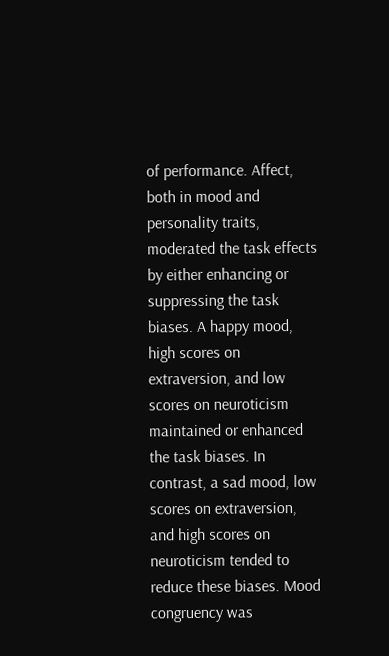of performance. Affect, both in mood and personality traits, moderated the task effects by either enhancing or suppressing the task biases. A happy mood, high scores on extraversion, and low scores on neuroticism maintained or enhanced the task biases. In contrast, a sad mood, low scores on extraversion, and high scores on neuroticism tended to reduce these biases. Mood congruency was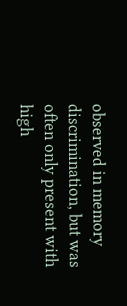observed in memory discrimination, but was often only present with high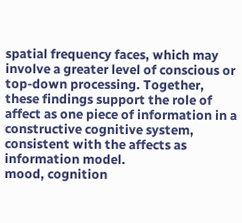spatial frequency faces, which may involve a greater level of conscious or top-down processing. Together, these findings support the role of affect as one piece of information in a constructive cognitive system, consistent with the affects as information model.
mood, cognition